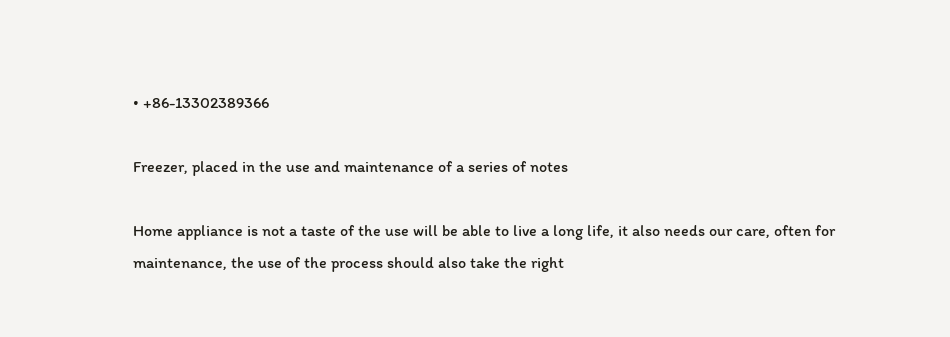• +86-13302389366

Freezer, placed in the use and maintenance of a series of notes

Home appliance is not a taste of the use will be able to live a long life, it also needs our care, often for maintenance, the use of the process should also take the right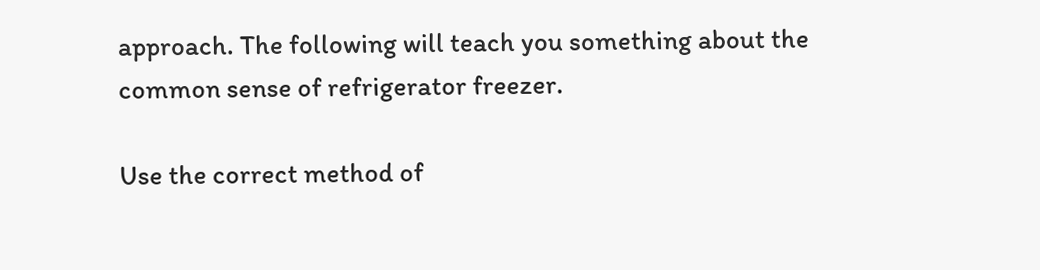approach. The following will teach you something about the common sense of refrigerator freezer.

Use the correct method of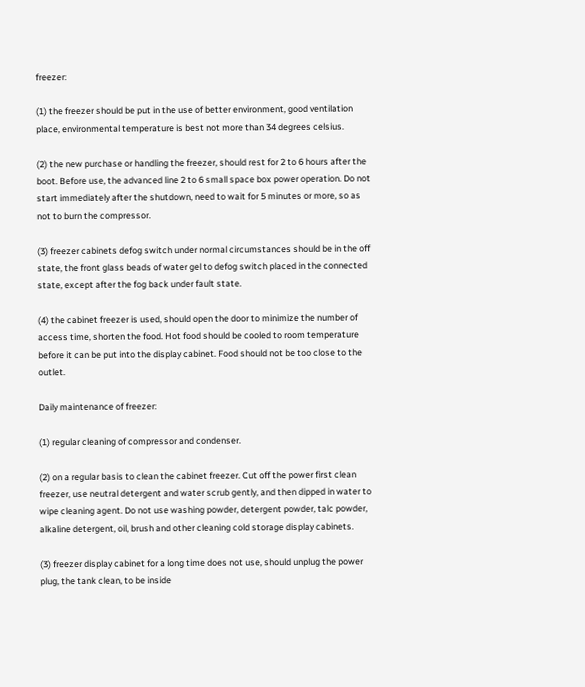freezer:

(1) the freezer should be put in the use of better environment, good ventilation place, environmental temperature is best not more than 34 degrees celsius.

(2) the new purchase or handling the freezer, should rest for 2 to 6 hours after the boot. Before use, the advanced line 2 to 6 small space box power operation. Do not start immediately after the shutdown, need to wait for 5 minutes or more, so as not to burn the compressor.

(3) freezer cabinets defog switch under normal circumstances should be in the off state, the front glass beads of water gel to defog switch placed in the connected state, except after the fog back under fault state.

(4) the cabinet freezer is used, should open the door to minimize the number of access time, shorten the food. Hot food should be cooled to room temperature before it can be put into the display cabinet. Food should not be too close to the outlet.

Daily maintenance of freezer:

(1) regular cleaning of compressor and condenser.

(2) on a regular basis to clean the cabinet freezer. Cut off the power first clean freezer, use neutral detergent and water scrub gently, and then dipped in water to wipe cleaning agent. Do not use washing powder, detergent powder, talc powder, alkaline detergent, oil, brush and other cleaning cold storage display cabinets.

(3) freezer display cabinet for a long time does not use, should unplug the power plug, the tank clean, to be inside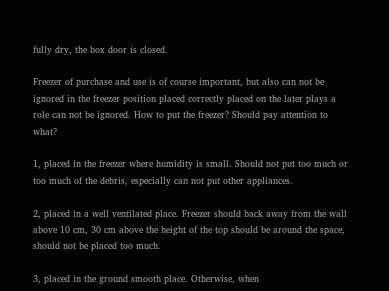fully dry, the box door is closed.

Freezer of purchase and use is of course important, but also can not be ignored in the freezer position placed correctly placed on the later plays a role can not be ignored. How to put the freezer? Should pay attention to what?

1, placed in the freezer where humidity is small. Should not put too much or too much of the debris, especially can not put other appliances.

2, placed in a well ventilated place. Freezer should back away from the wall above 10 cm, 30 cm above the height of the top should be around the space, should not be placed too much.

3, placed in the ground smooth place. Otherwise, when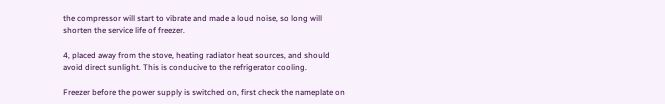the compressor will start to vibrate and made a loud noise, so long will shorten the service life of freezer.

4, placed away from the stove, heating radiator heat sources, and should avoid direct sunlight. This is conducive to the refrigerator cooling.

Freezer before the power supply is switched on, first check the nameplate on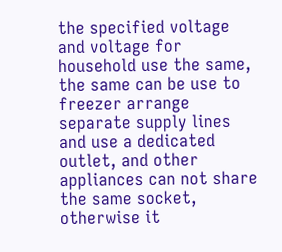the specified voltage and voltage for household use the same, the same can be use to freezer arrange separate supply lines and use a dedicated outlet, and other appliances can not share the same socket, otherwise it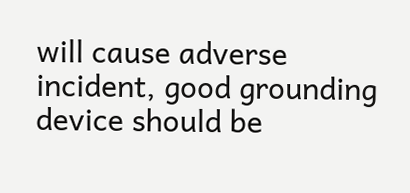will cause adverse incident, good grounding device should be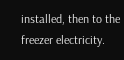installed, then to the freezer electricity.